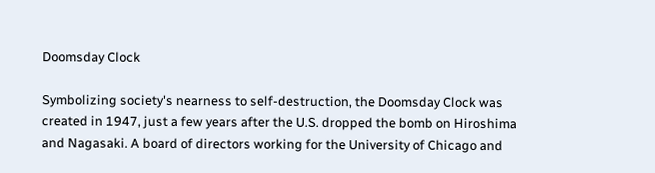Doomsday Clock

Symbolizing society's nearness to self-destruction, the Doomsday Clock was created in 1947, just a few years after the U.S. dropped the bomb on Hiroshima and Nagasaki. A board of directors working for the University of Chicago and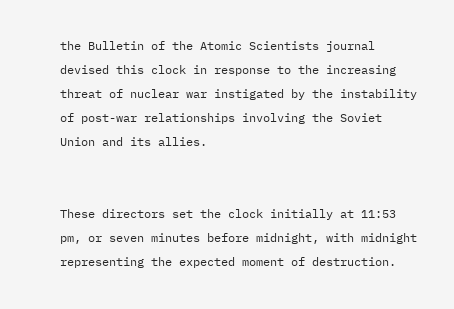the Bulletin of the Atomic Scientists journal devised this clock in response to the increasing threat of nuclear war instigated by the instability of post-war relationships involving the Soviet Union and its allies.


These directors set the clock initially at 11:53 pm, or seven minutes before midnight, with midnight representing the expected moment of destruction.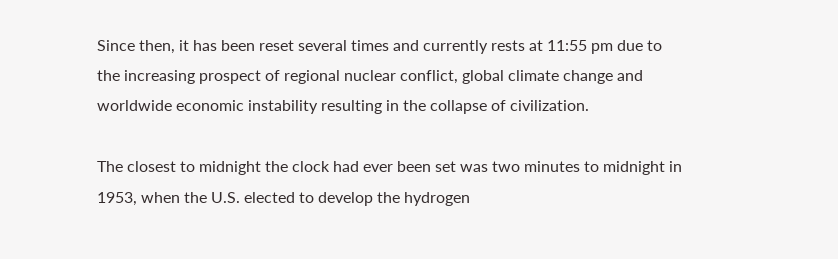Since then, it has been reset several times and currently rests at 11:55 pm due to the increasing prospect of regional nuclear conflict, global climate change and worldwide economic instability resulting in the collapse of civilization.

The closest to midnight the clock had ever been set was two minutes to midnight in 1953, when the U.S. elected to develop the hydrogen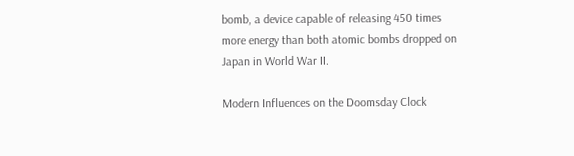bomb, a device capable of releasing 450 times more energy than both atomic bombs dropped on Japan in World War II.

Modern Influences on the Doomsday Clock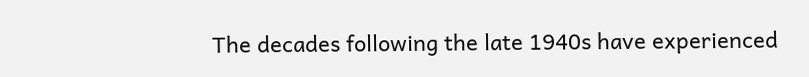The decades following the late 1940s have experienced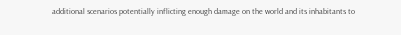additional scenarios potentially inflicting enough damage on the world and its inhabitants to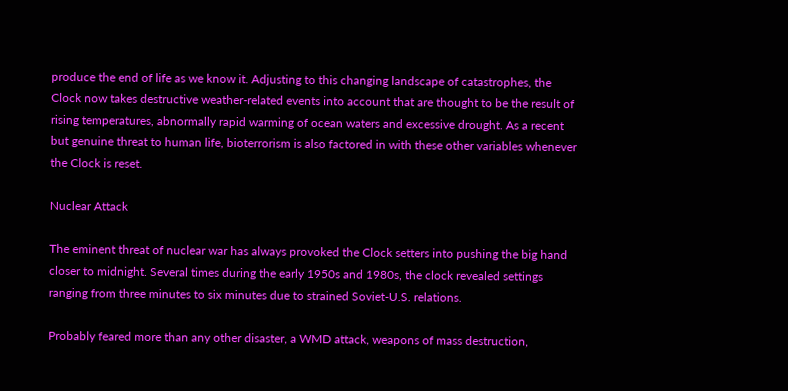produce the end of life as we know it. Adjusting to this changing landscape of catastrophes, the Clock now takes destructive weather-related events into account that are thought to be the result of rising temperatures, abnormally rapid warming of ocean waters and excessive drought. As a recent but genuine threat to human life, bioterrorism is also factored in with these other variables whenever the Clock is reset.

Nuclear Attack

The eminent threat of nuclear war has always provoked the Clock setters into pushing the big hand closer to midnight. Several times during the early 1950s and 1980s, the clock revealed settings ranging from three minutes to six minutes due to strained Soviet-U.S. relations.

Probably feared more than any other disaster, a WMD attack, weapons of mass destruction,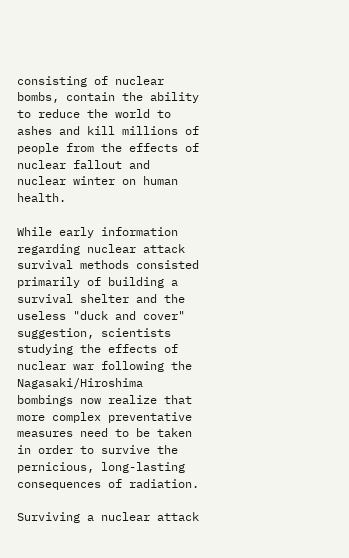consisting of nuclear bombs, contain the ability to reduce the world to ashes and kill millions of people from the effects of nuclear fallout and nuclear winter on human health.

While early information regarding nuclear attack survival methods consisted primarily of building a survival shelter and the useless "duck and cover" suggestion, scientists studying the effects of nuclear war following the Nagasaki/Hiroshima bombings now realize that more complex preventative measures need to be taken in order to survive the pernicious, long-lasting consequences of radiation.

Surviving a nuclear attack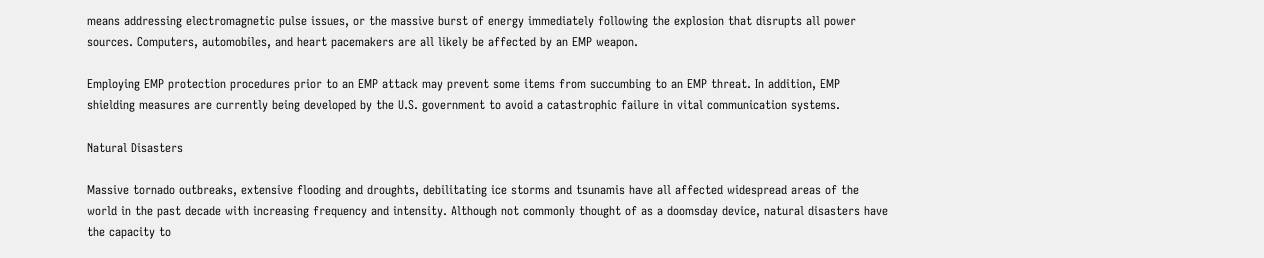means addressing electromagnetic pulse issues, or the massive burst of energy immediately following the explosion that disrupts all power sources. Computers, automobiles, and heart pacemakers are all likely be affected by an EMP weapon.

Employing EMP protection procedures prior to an EMP attack may prevent some items from succumbing to an EMP threat. In addition, EMP shielding measures are currently being developed by the U.S. government to avoid a catastrophic failure in vital communication systems.

Natural Disasters

Massive tornado outbreaks, extensive flooding and droughts, debilitating ice storms and tsunamis have all affected widespread areas of the world in the past decade with increasing frequency and intensity. Although not commonly thought of as a doomsday device, natural disasters have the capacity to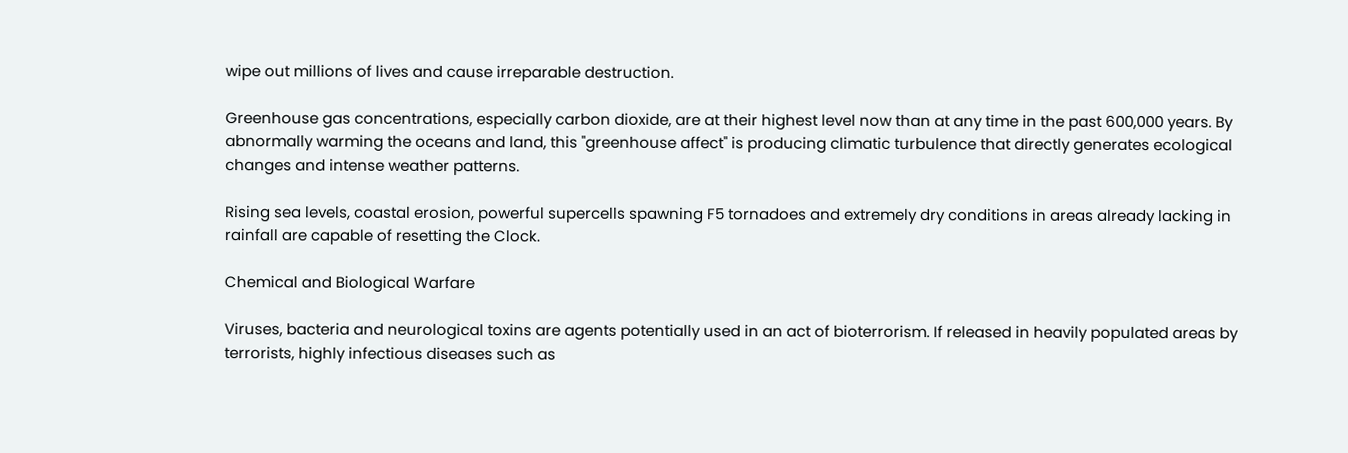wipe out millions of lives and cause irreparable destruction.

Greenhouse gas concentrations, especially carbon dioxide, are at their highest level now than at any time in the past 600,000 years. By abnormally warming the oceans and land, this "greenhouse affect" is producing climatic turbulence that directly generates ecological changes and intense weather patterns.

Rising sea levels, coastal erosion, powerful supercells spawning F5 tornadoes and extremely dry conditions in areas already lacking in rainfall are capable of resetting the Clock.

Chemical and Biological Warfare

Viruses, bacteria and neurological toxins are agents potentially used in an act of bioterrorism. If released in heavily populated areas by terrorists, highly infectious diseases such as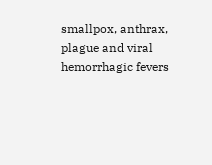smallpox, anthrax, plague and viral hemorrhagic fevers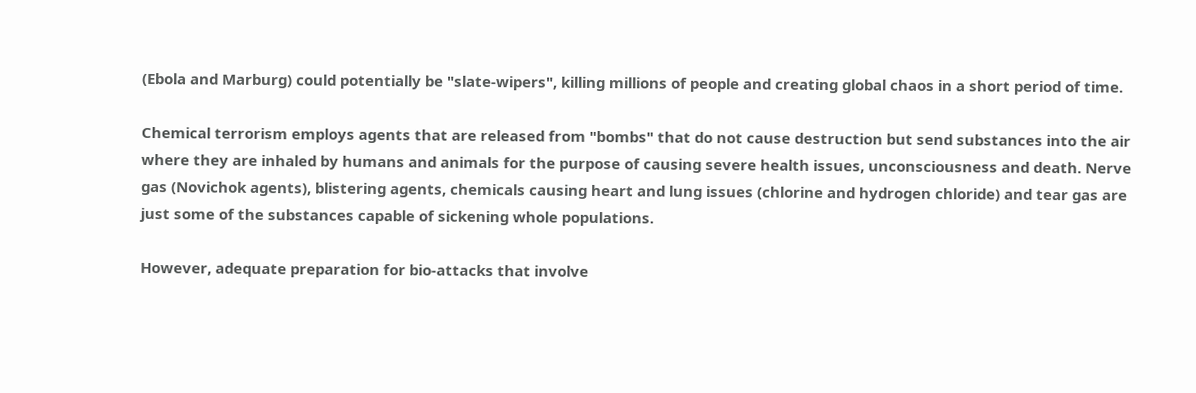(Ebola and Marburg) could potentially be "slate-wipers", killing millions of people and creating global chaos in a short period of time.

Chemical terrorism employs agents that are released from "bombs" that do not cause destruction but send substances into the air where they are inhaled by humans and animals for the purpose of causing severe health issues, unconsciousness and death. Nerve gas (Novichok agents), blistering agents, chemicals causing heart and lung issues (chlorine and hydrogen chloride) and tear gas are just some of the substances capable of sickening whole populations.

However, adequate preparation for bio-attacks that involve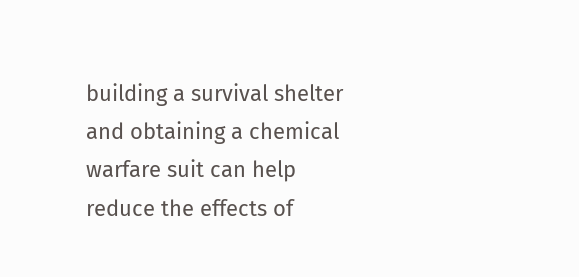building a survival shelter and obtaining a chemical warfare suit can help reduce the effects of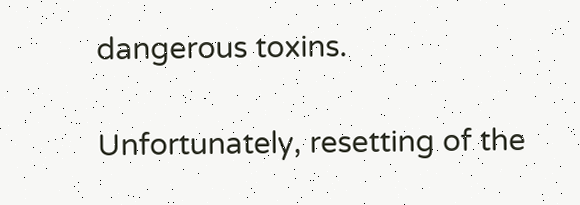dangerous toxins.

Unfortunately, resetting of the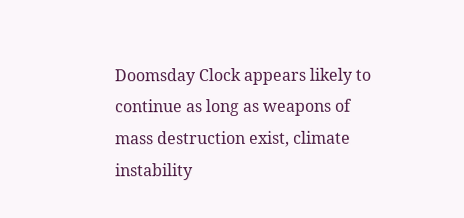Doomsday Clock appears likely to continue as long as weapons of mass destruction exist, climate instability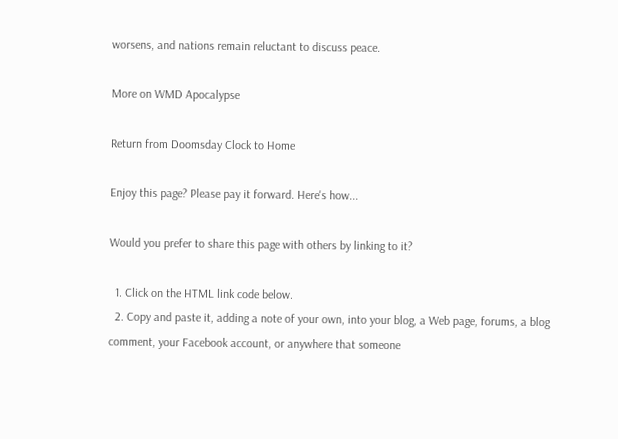worsens, and nations remain reluctant to discuss peace.

More on WMD Apocalypse

Return from Doomsday Clock to Home

Enjoy this page? Please pay it forward. Here's how...

Would you prefer to share this page with others by linking to it?

  1. Click on the HTML link code below.
  2. Copy and paste it, adding a note of your own, into your blog, a Web page, forums, a blog comment, your Facebook account, or anywhere that someone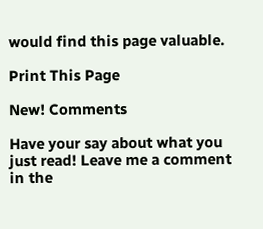would find this page valuable.

Print This Page

New! Comments

Have your say about what you just read! Leave me a comment in the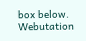box below. Webutation